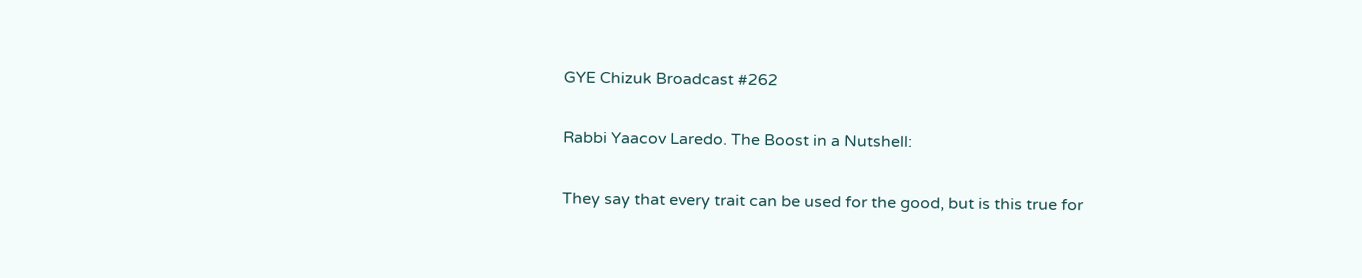GYE Chizuk Broadcast #262

Rabbi Yaacov Laredo. The Boost in a Nutshell:

They say that every trait can be used for the good, but is this true for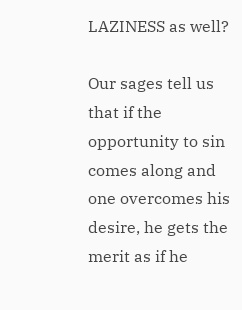LAZINESS as well?

Our sages tell us that if the opportunity to sin comes along and one overcomes his desire, he gets the merit as if he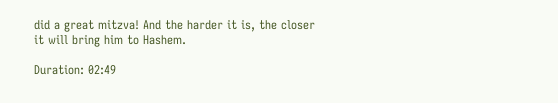did a great mitzva! And the harder it is, the closer it will bring him to Hashem.

Duration: 02:49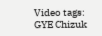Video tags: GYE Chizuk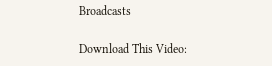Broadcasts

Download This Video: